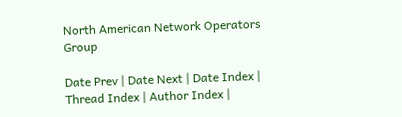North American Network Operators Group

Date Prev | Date Next | Date Index | Thread Index | Author Index |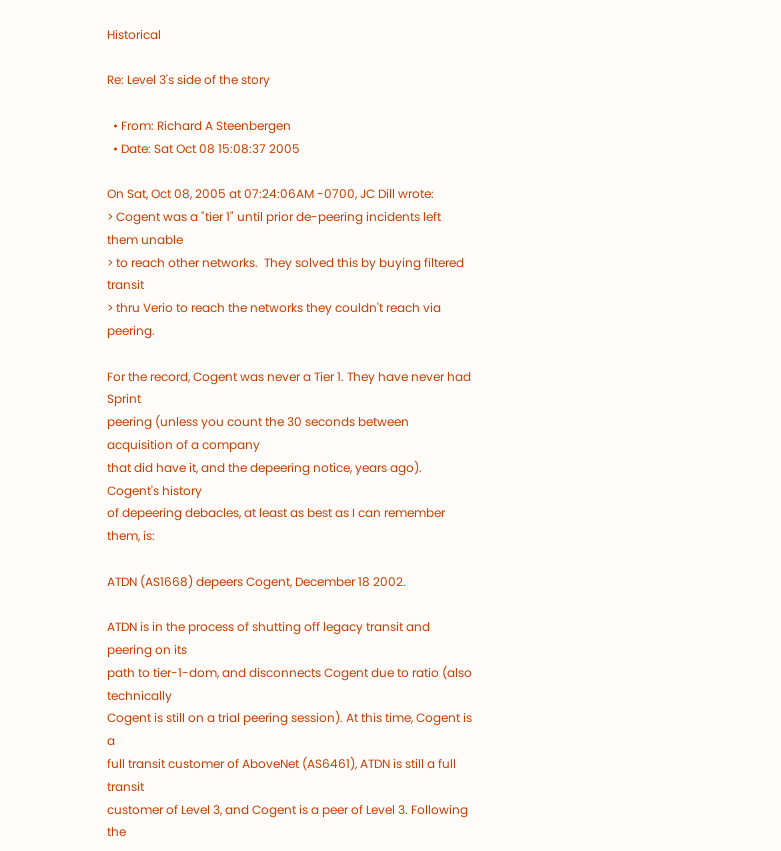Historical

Re: Level 3's side of the story

  • From: Richard A Steenbergen
  • Date: Sat Oct 08 15:08:37 2005

On Sat, Oct 08, 2005 at 07:24:06AM -0700, JC Dill wrote:
> Cogent was a "tier 1" until prior de-peering incidents left them unable
> to reach other networks.  They solved this by buying filtered transit
> thru Verio to reach the networks they couldn't reach via peering.

For the record, Cogent was never a Tier 1. They have never had Sprint
peering (unless you count the 30 seconds between acquisition of a company
that did have it, and the depeering notice, years ago). Cogent's history
of depeering debacles, at least as best as I can remember them, is:

ATDN (AS1668) depeers Cogent, December 18 2002.

ATDN is in the process of shutting off legacy transit and peering on its
path to tier-1-dom, and disconnects Cogent due to ratio (also technically
Cogent is still on a trial peering session). At this time, Cogent is a
full transit customer of AboveNet (AS6461), ATDN is still a full transit
customer of Level 3, and Cogent is a peer of Level 3. Following the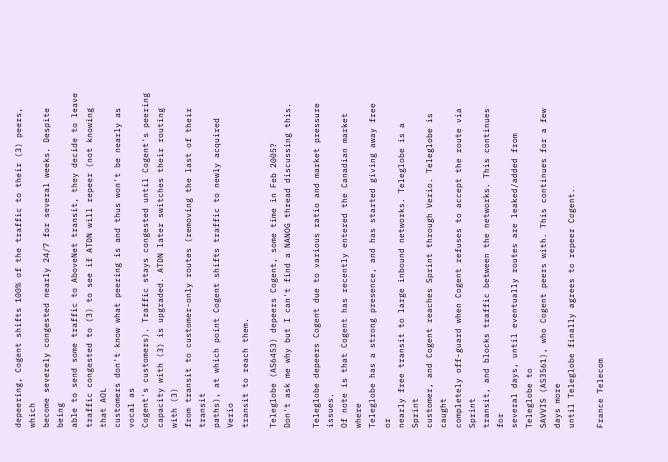depeering, Cogent shifts 100% of the traffic to their (3) peers, which
become severely congested nearly 24/7 for several weeks. Despite being
able to send some traffic to AboveNet transit, they decide to leave
traffic congested to (3) to see if ATDN will repeer (not knowing that AOL
customers don't know what peering is and thus won't be nearly as vocal as
Cogent's customers). Traffic stays congested until Cogent's peering
capacity with (3) is upgraded. ATDN later switches their routing with (3)
from transit to customer-only routes (removing the last of their transit
paths), at which point Cogent shifts traffic to newly acquired Verio
transit to reach them.

Teleglobe (AS6453) depeers Cogent, some time in Feb 2005?
Don't ask me why but I can't find a NANOG thread discussing this.

Teleglobe depeers Cogent due to various ratio and market pressure issues.
Of note is that Cogent has recently entered the Canadian market where
Teleglobe has a strong presence, and has started giving away free or
nearly free transit to large inbound networks. Teleglobe is a Sprint
customer, and Cogent reaches Sprint through Verio. Teleglobe is caught
completely off-guard when Cogent refuses to accept the route via Sprint
transit, and blocks traffic between the networks. This continues for
several days, until eventually routes are leaked/added from Teleglobe to
SAVVIS (AS3561), who Cogent peers with. This continues for a few days more
until Teleglobe finally agrees to repeer Cogent.

France Telecom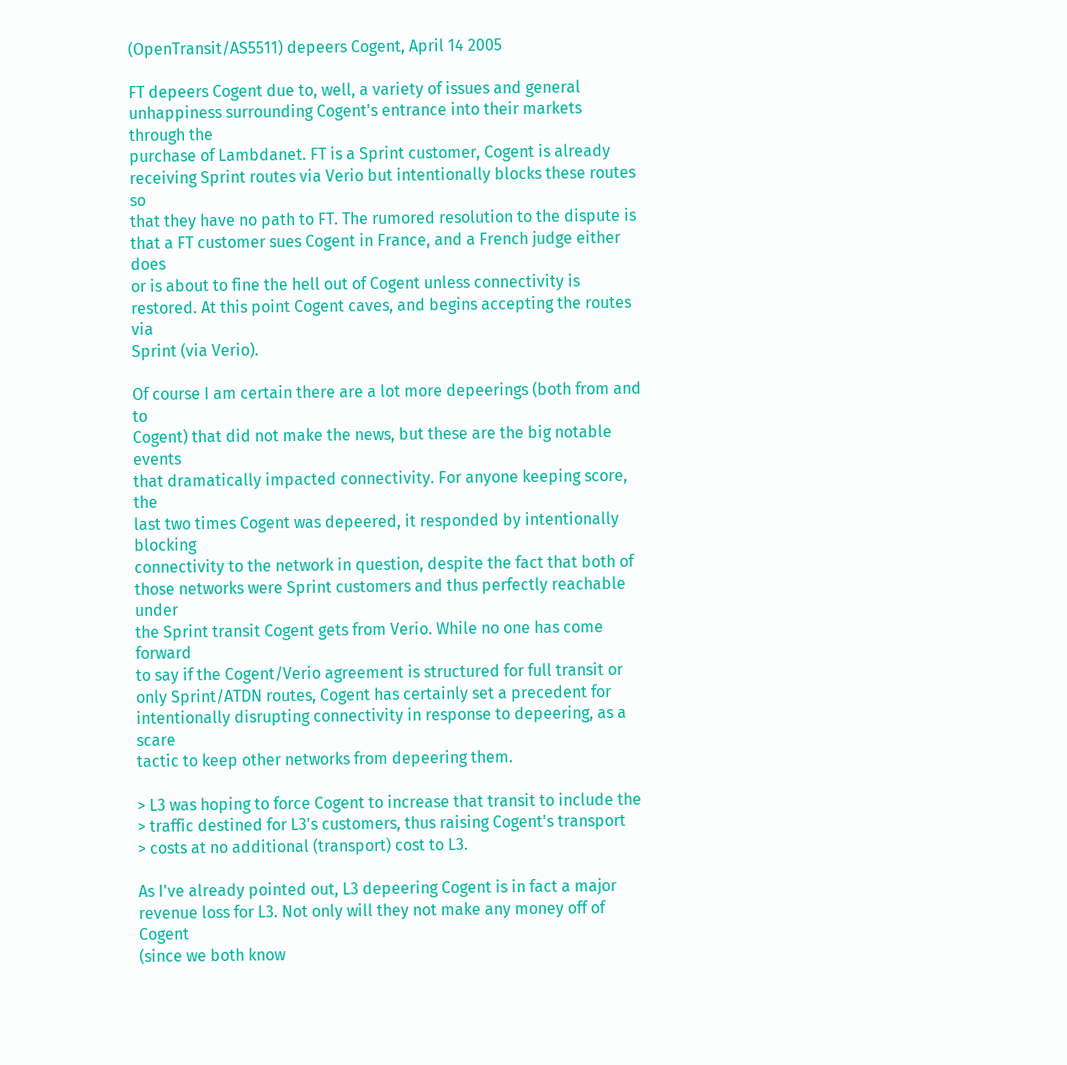(OpenTransit/AS5511) depeers Cogent, April 14 2005

FT depeers Cogent due to, well, a variety of issues and general
unhappiness surrounding Cogent's entrance into their markets through the
purchase of Lambdanet. FT is a Sprint customer, Cogent is already
receiving Sprint routes via Verio but intentionally blocks these routes so
that they have no path to FT. The rumored resolution to the dispute is
that a FT customer sues Cogent in France, and a French judge either does
or is about to fine the hell out of Cogent unless connectivity is
restored. At this point Cogent caves, and begins accepting the routes via
Sprint (via Verio).

Of course I am certain there are a lot more depeerings (both from and to
Cogent) that did not make the news, but these are the big notable events
that dramatically impacted connectivity. For anyone keeping score, the
last two times Cogent was depeered, it responded by intentionally blocking
connectivity to the network in question, despite the fact that both of
those networks were Sprint customers and thus perfectly reachable under
the Sprint transit Cogent gets from Verio. While no one has come forward
to say if the Cogent/Verio agreement is structured for full transit or
only Sprint/ATDN routes, Cogent has certainly set a precedent for
intentionally disrupting connectivity in response to depeering, as a scare
tactic to keep other networks from depeering them.

> L3 was hoping to force Cogent to increase that transit to include the
> traffic destined for L3's customers, thus raising Cogent's transport
> costs at no additional (transport) cost to L3.

As I've already pointed out, L3 depeering Cogent is in fact a major
revenue loss for L3. Not only will they not make any money off of Cogent
(since we both know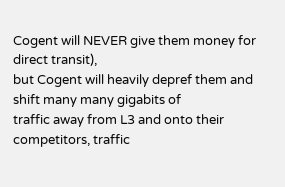Cogent will NEVER give them money for direct transit),
but Cogent will heavily depref them and shift many many gigabits of
traffic away from L3 and onto their competitors, traffic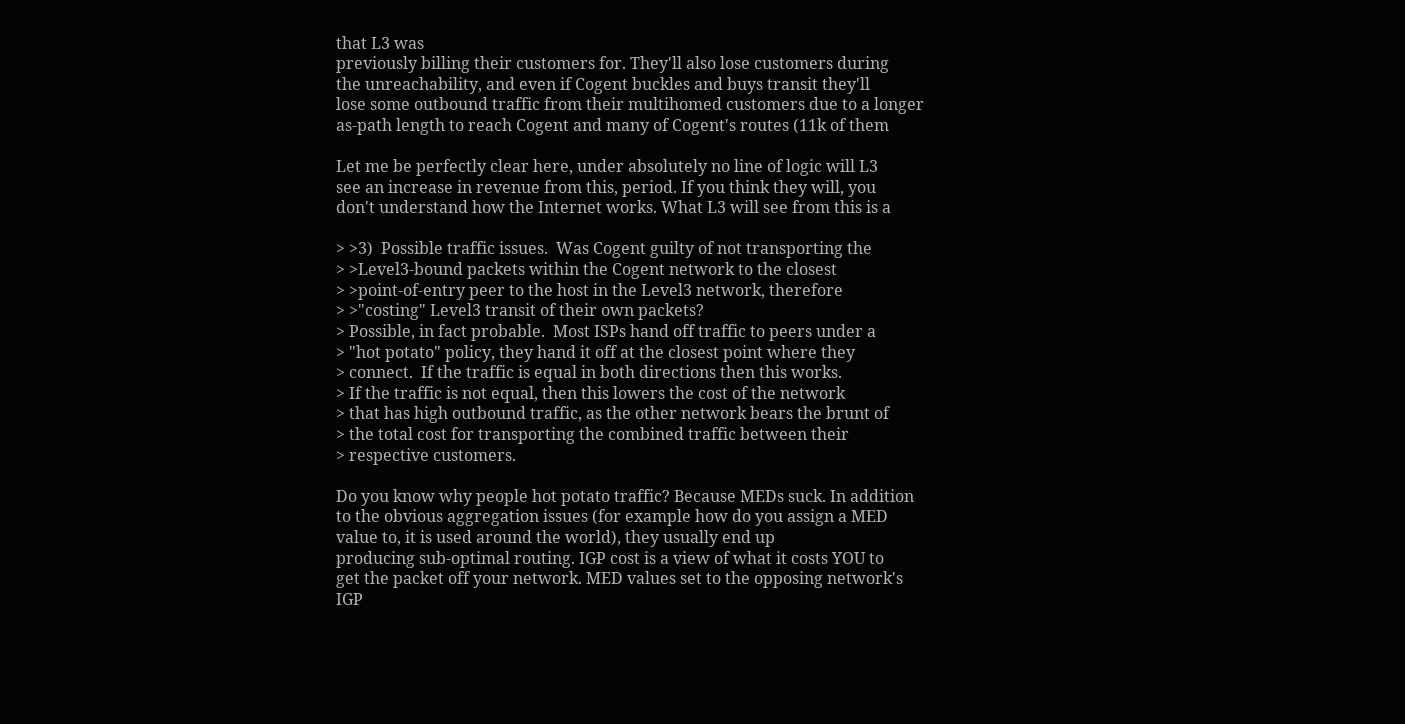that L3 was
previously billing their customers for. They'll also lose customers during
the unreachability, and even if Cogent buckles and buys transit they'll
lose some outbound traffic from their multihomed customers due to a longer
as-path length to reach Cogent and many of Cogent's routes (11k of them

Let me be perfectly clear here, under absolutely no line of logic will L3
see an increase in revenue from this, period. If you think they will, you
don't understand how the Internet works. What L3 will see from this is a

> >3)  Possible traffic issues.  Was Cogent guilty of not transporting the
> >Level3-bound packets within the Cogent network to the closest
> >point-of-entry peer to the host in the Level3 network, therefore
> >"costing" Level3 transit of their own packets?
> Possible, in fact probable.  Most ISPs hand off traffic to peers under a
> "hot potato" policy, they hand it off at the closest point where they
> connect.  If the traffic is equal in both directions then this works.
> If the traffic is not equal, then this lowers the cost of the network
> that has high outbound traffic, as the other network bears the brunt of
> the total cost for transporting the combined traffic between their
> respective customers.

Do you know why people hot potato traffic? Because MEDs suck. In addition
to the obvious aggregation issues (for example how do you assign a MED
value to, it is used around the world), they usually end up
producing sub-optimal routing. IGP cost is a view of what it costs YOU to
get the packet off your network. MED values set to the opposing network's
IGP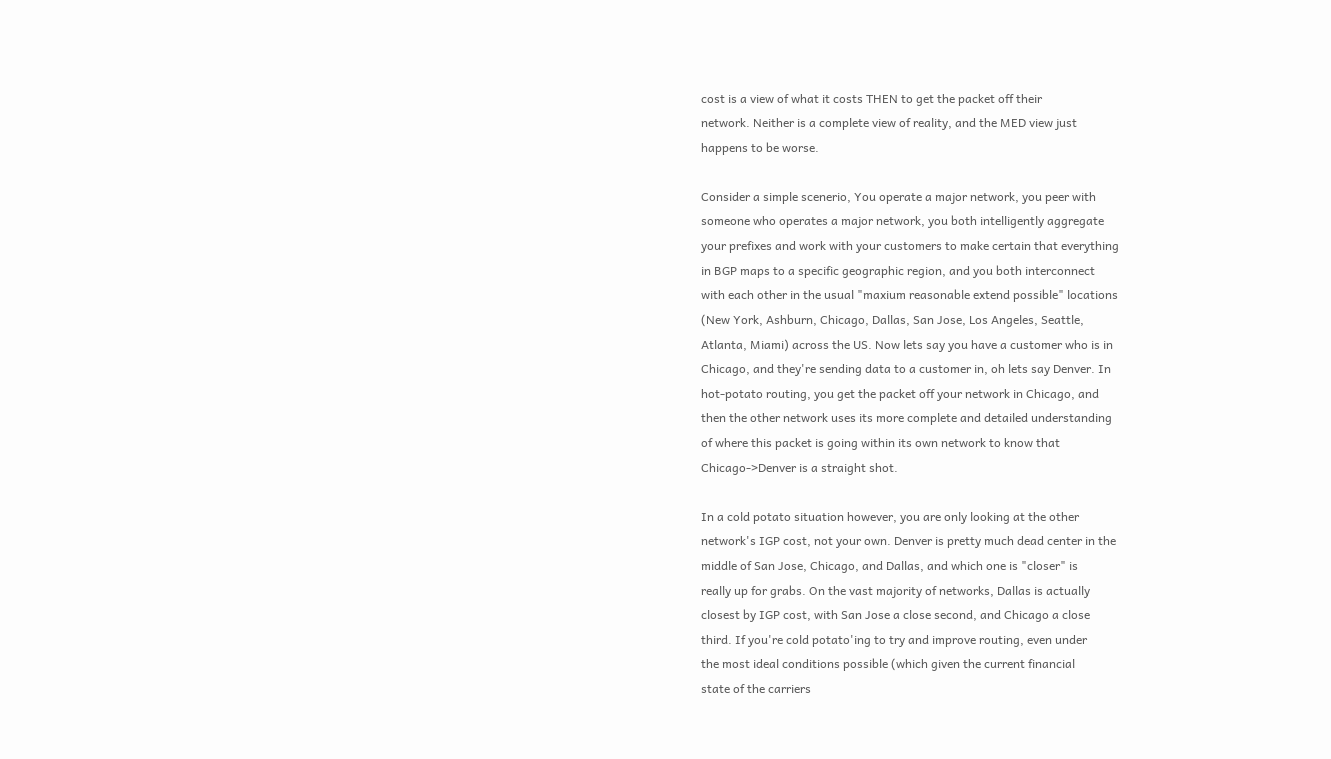cost is a view of what it costs THEN to get the packet off their
network. Neither is a complete view of reality, and the MED view just
happens to be worse.

Consider a simple scenerio, You operate a major network, you peer with
someone who operates a major network, you both intelligently aggregate
your prefixes and work with your customers to make certain that everything
in BGP maps to a specific geographic region, and you both interconnect
with each other in the usual "maxium reasonable extend possible" locations
(New York, Ashburn, Chicago, Dallas, San Jose, Los Angeles, Seattle,
Atlanta, Miami) across the US. Now lets say you have a customer who is in
Chicago, and they're sending data to a customer in, oh lets say Denver. In
hot-potato routing, you get the packet off your network in Chicago, and
then the other network uses its more complete and detailed understanding
of where this packet is going within its own network to know that
Chicago->Denver is a straight shot.

In a cold potato situation however, you are only looking at the other
network's IGP cost, not your own. Denver is pretty much dead center in the
middle of San Jose, Chicago, and Dallas, and which one is "closer" is
really up for grabs. On the vast majority of networks, Dallas is actually
closest by IGP cost, with San Jose a close second, and Chicago a close
third. If you're cold potato'ing to try and improve routing, even under
the most ideal conditions possible (which given the current financial
state of the carriers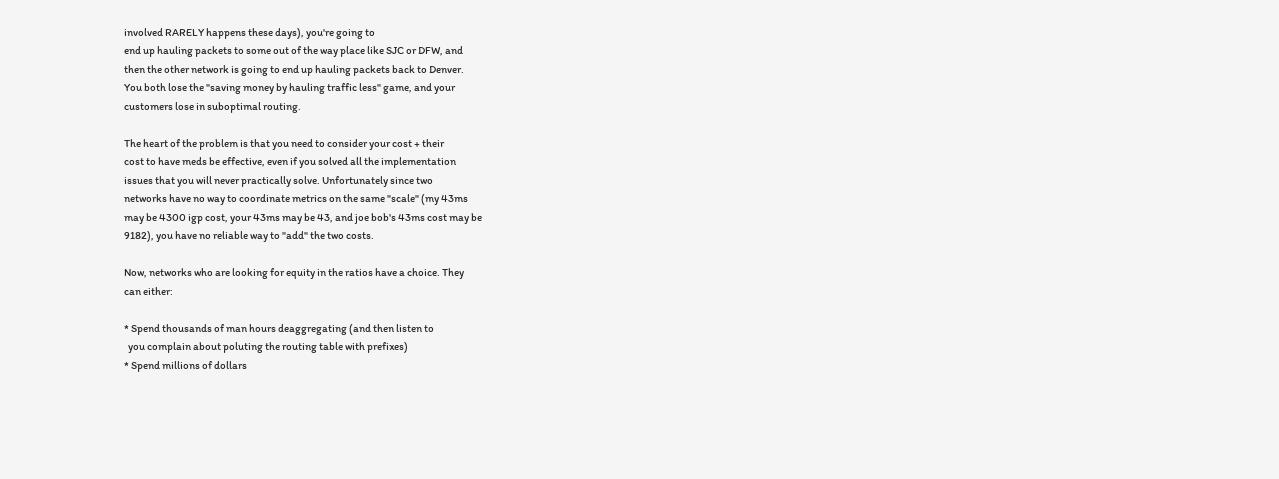involved RARELY happens these days), you're going to
end up hauling packets to some out of the way place like SJC or DFW, and
then the other network is going to end up hauling packets back to Denver.
You both lose the "saving money by hauling traffic less" game, and your
customers lose in suboptimal routing.

The heart of the problem is that you need to consider your cost + their
cost to have meds be effective, even if you solved all the implementation
issues that you will never practically solve. Unfortunately since two
networks have no way to coordinate metrics on the same "scale" (my 43ms
may be 4300 igp cost, your 43ms may be 43, and joe bob's 43ms cost may be
9182), you have no reliable way to "add" the two costs.

Now, networks who are looking for equity in the ratios have a choice. They
can either:

* Spend thousands of man hours deaggregating (and then listen to
  you complain about poluting the routing table with prefixes)
* Spend millions of dollars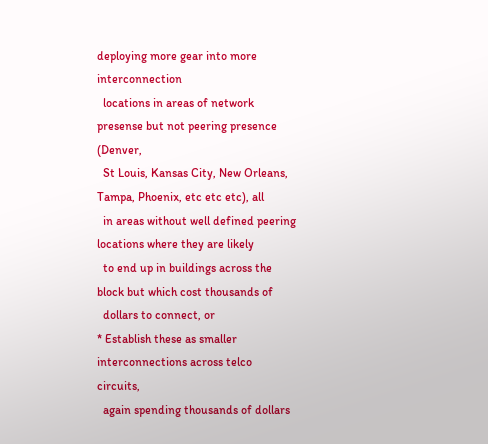deploying more gear into more interconnection
  locations in areas of network presense but not peering presence (Denver,
  St Louis, Kansas City, New Orleans, Tampa, Phoenix, etc etc etc), all
  in areas without well defined peering locations where they are likely
  to end up in buildings across the block but which cost thousands of
  dollars to connect, or
* Establish these as smaller interconnections across telco circuits,
  again spending thousands of dollars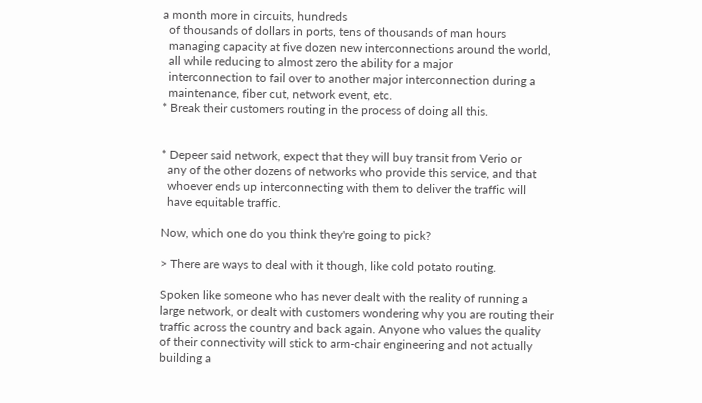a month more in circuits, hundreds
  of thousands of dollars in ports, tens of thousands of man hours
  managing capacity at five dozen new interconnections around the world,
  all while reducing to almost zero the ability for a major
  interconnection to fail over to another major interconnection during a
  maintenance, fiber cut, network event, etc.
* Break their customers routing in the process of doing all this.


* Depeer said network, expect that they will buy transit from Verio or
  any of the other dozens of networks who provide this service, and that
  whoever ends up interconnecting with them to deliver the traffic will
  have equitable traffic.

Now, which one do you think they're going to pick?

> There are ways to deal with it though, like cold potato routing.

Spoken like someone who has never dealt with the reality of running a
large network, or dealt with customers wondering why you are routing their
traffic across the country and back again. Anyone who values the quality
of their connectivity will stick to arm-chair engineering and not actually
building a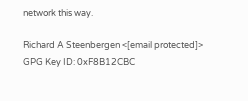network this way.

Richard A Steenbergen <[email protected]>
GPG Key ID: 0xF8B12CBC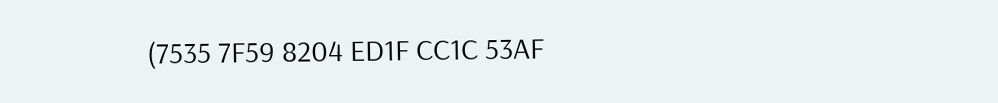(7535 7F59 8204 ED1F CC1C 53AF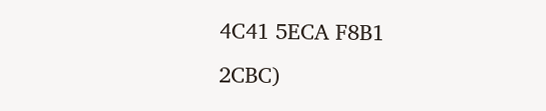4C41 5ECA F8B1 2CBC)